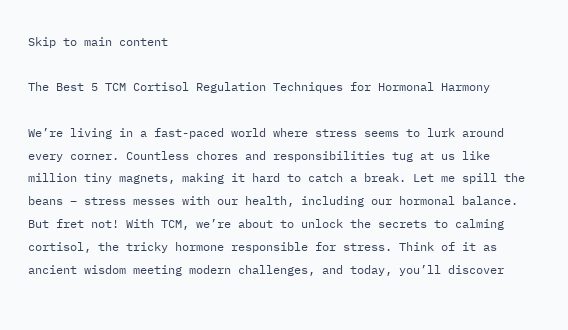Skip to main content

The Best 5 TCM Cortisol Regulation Techniques for Hormonal Harmony

We’re living in a fast-paced world where stress seems to lurk around every corner. Countless chores and responsibilities tug at us like million tiny magnets, making it hard to catch a break. Let me spill the beans – stress messes with our health, including our hormonal balance. But fret not! With TCM, we’re about to unlock the secrets to calming cortisol, the tricky hormone responsible for stress. Think of it as ancient wisdom meeting modern challenges, and today, you’ll discover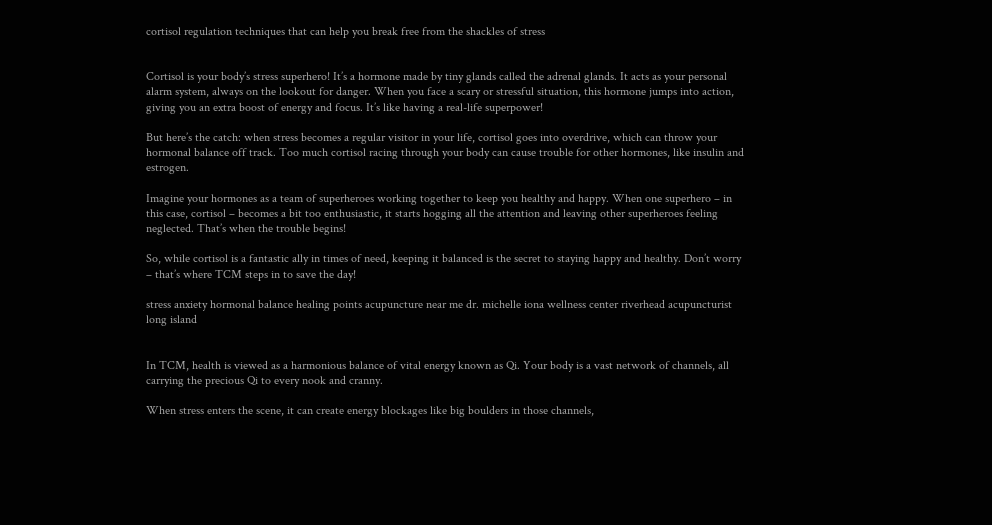cortisol regulation techniques that can help you break free from the shackles of stress


Cortisol is your body’s stress superhero! It’s a hormone made by tiny glands called the adrenal glands. It acts as your personal alarm system, always on the lookout for danger. When you face a scary or stressful situation, this hormone jumps into action, giving you an extra boost of energy and focus. It’s like having a real-life superpower!

But here’s the catch: when stress becomes a regular visitor in your life, cortisol goes into overdrive, which can throw your hormonal balance off track. Too much cortisol racing through your body can cause trouble for other hormones, like insulin and estrogen.

Imagine your hormones as a team of superheroes working together to keep you healthy and happy. When one superhero – in this case, cortisol – becomes a bit too enthusiastic, it starts hogging all the attention and leaving other superheroes feeling neglected. That’s when the trouble begins!

So, while cortisol is a fantastic ally in times of need, keeping it balanced is the secret to staying happy and healthy. Don’t worry – that’s where TCM steps in to save the day!

stress anxiety hormonal balance healing points acupuncture near me dr. michelle iona wellness center riverhead acupuncturist long island


In TCM, health is viewed as a harmonious balance of vital energy known as Qi. Your body is a vast network of channels, all carrying the precious Qi to every nook and cranny.

When stress enters the scene, it can create energy blockages like big boulders in those channels,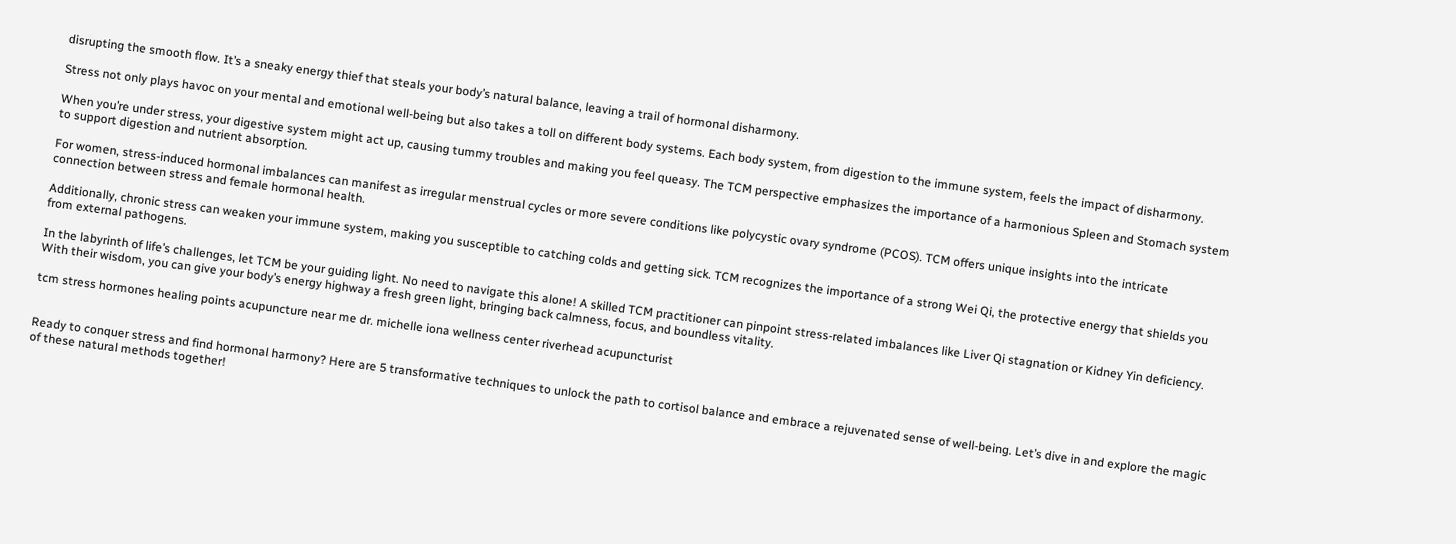disrupting the smooth flow. It’s a sneaky energy thief that steals your body’s natural balance, leaving a trail of hormonal disharmony.

Stress not only plays havoc on your mental and emotional well-being but also takes a toll on different body systems. Each body system, from digestion to the immune system, feels the impact of disharmony.

When you’re under stress, your digestive system might act up, causing tummy troubles and making you feel queasy. The TCM perspective emphasizes the importance of a harmonious Spleen and Stomach system to support digestion and nutrient absorption.

For women, stress-induced hormonal imbalances can manifest as irregular menstrual cycles or more severe conditions like polycystic ovary syndrome (PCOS). TCM offers unique insights into the intricate connection between stress and female hormonal health.

Additionally, chronic stress can weaken your immune system, making you susceptible to catching colds and getting sick. TCM recognizes the importance of a strong Wei Qi, the protective energy that shields you from external pathogens.

In the labyrinth of life’s challenges, let TCM be your guiding light. No need to navigate this alone! A skilled TCM practitioner can pinpoint stress-related imbalances like Liver Qi stagnation or Kidney Yin deficiency. With their wisdom, you can give your body’s energy highway a fresh green light, bringing back calmness, focus, and boundless vitality.

tcm stress hormones healing points acupuncture near me dr. michelle iona wellness center riverhead acupuncturist


Ready to conquer stress and find hormonal harmony? Here are 5 transformative techniques to unlock the path to cortisol balance and embrace a rejuvenated sense of well-being. Let’s dive in and explore the magic of these natural methods together!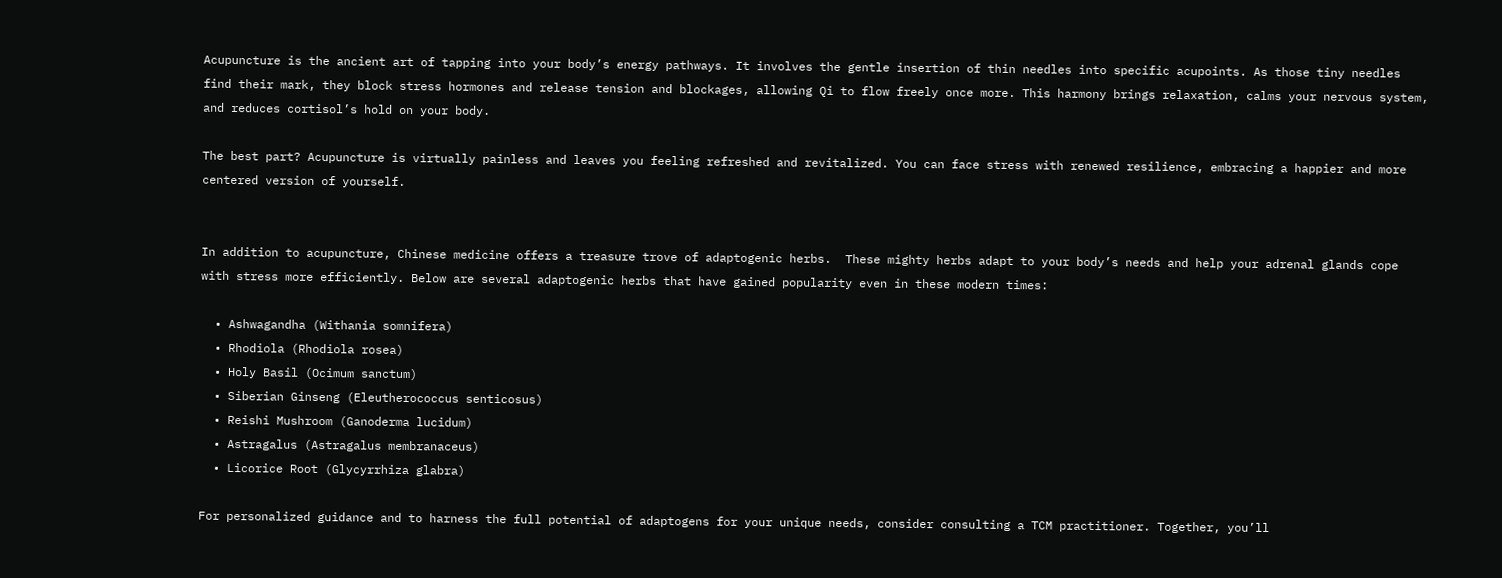Acupuncture is the ancient art of tapping into your body’s energy pathways. It involves the gentle insertion of thin needles into specific acupoints. As those tiny needles find their mark, they block stress hormones and release tension and blockages, allowing Qi to flow freely once more. This harmony brings relaxation, calms your nervous system, and reduces cortisol’s hold on your body.

The best part? Acupuncture is virtually painless and leaves you feeling refreshed and revitalized. You can face stress with renewed resilience, embracing a happier and more centered version of yourself.


In addition to acupuncture, Chinese medicine offers a treasure trove of adaptogenic herbs.  These mighty herbs adapt to your body’s needs and help your adrenal glands cope with stress more efficiently. Below are several adaptogenic herbs that have gained popularity even in these modern times:

  • Ashwagandha (Withania somnifera)
  • Rhodiola (Rhodiola rosea)
  • Holy Basil (Ocimum sanctum)
  • Siberian Ginseng (Eleutherococcus senticosus)
  • Reishi Mushroom (Ganoderma lucidum)
  • Astragalus (Astragalus membranaceus)
  • Licorice Root (Glycyrrhiza glabra)

For personalized guidance and to harness the full potential of adaptogens for your unique needs, consider consulting a TCM practitioner. Together, you’ll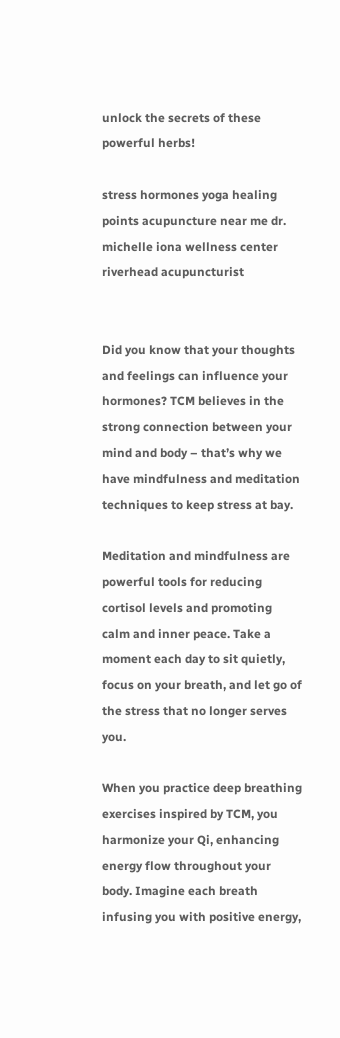unlock the secrets of these powerful herbs!

stress hormones yoga healing points acupuncture near me dr. michelle iona wellness center riverhead acupuncturist


Did you know that your thoughts and feelings can influence your hormones? TCM believes in the strong connection between your mind and body – that’s why we have mindfulness and meditation techniques to keep stress at bay.

Meditation and mindfulness are powerful tools for reducing cortisol levels and promoting calm and inner peace. Take a moment each day to sit quietly, focus on your breath, and let go of the stress that no longer serves you.

When you practice deep breathing exercises inspired by TCM, you harmonize your Qi, enhancing energy flow throughout your body. Imagine each breath infusing you with positive energy,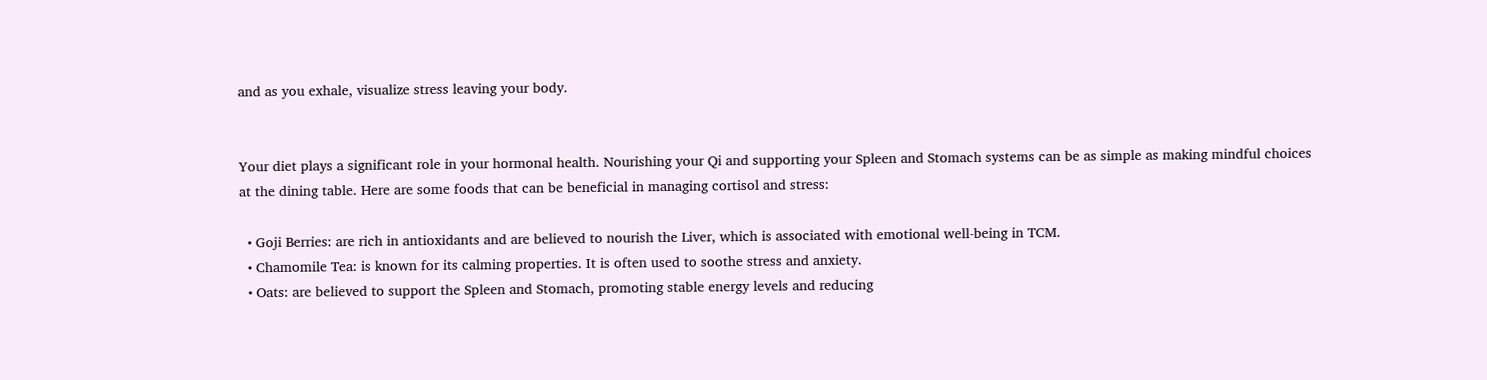and as you exhale, visualize stress leaving your body.


Your diet plays a significant role in your hormonal health. Nourishing your Qi and supporting your Spleen and Stomach systems can be as simple as making mindful choices at the dining table. Here are some foods that can be beneficial in managing cortisol and stress:

  • Goji Berries: are rich in antioxidants and are believed to nourish the Liver, which is associated with emotional well-being in TCM.
  • Chamomile Tea: is known for its calming properties. It is often used to soothe stress and anxiety.
  • Oats: are believed to support the Spleen and Stomach, promoting stable energy levels and reducing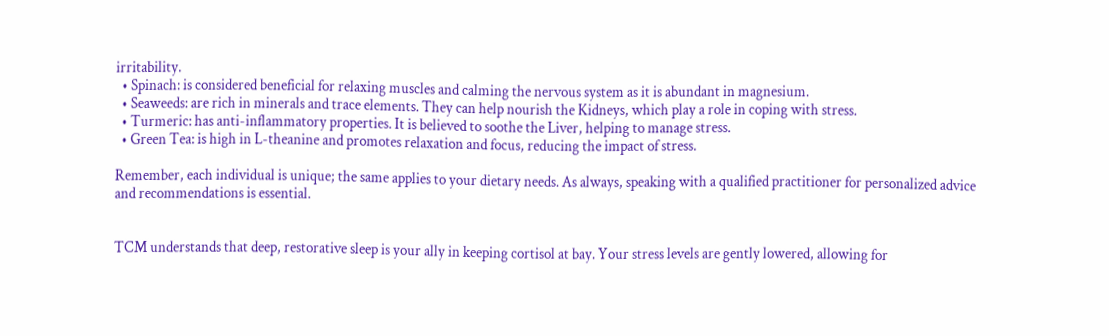irritability.
  • Spinach: is considered beneficial for relaxing muscles and calming the nervous system as it is abundant in magnesium.
  • Seaweeds: are rich in minerals and trace elements. They can help nourish the Kidneys, which play a role in coping with stress.
  • Turmeric: has anti-inflammatory properties. It is believed to soothe the Liver, helping to manage stress.
  • Green Tea: is high in L-theanine and promotes relaxation and focus, reducing the impact of stress.

Remember, each individual is unique; the same applies to your dietary needs. As always, speaking with a qualified practitioner for personalized advice and recommendations is essential.


TCM understands that deep, restorative sleep is your ally in keeping cortisol at bay. Your stress levels are gently lowered, allowing for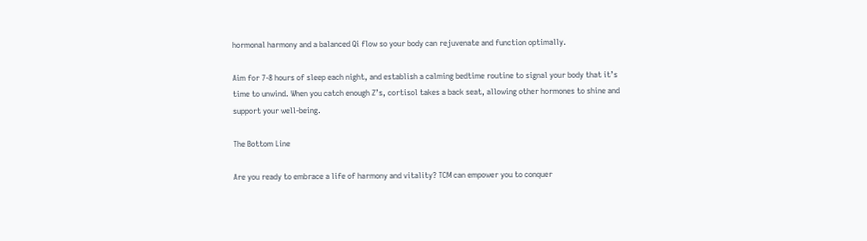hormonal harmony and a balanced Qi flow so your body can rejuvenate and function optimally.

Aim for 7-8 hours of sleep each night, and establish a calming bedtime routine to signal your body that it’s time to unwind. When you catch enough Z’s, cortisol takes a back seat, allowing other hormones to shine and support your well-being.

The Bottom Line

Are you ready to embrace a life of harmony and vitality? TCM can empower you to conquer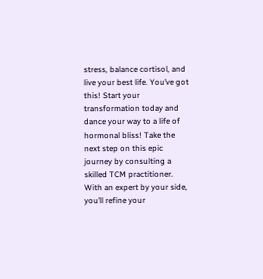stress, balance cortisol, and live your best life. You’ve got this! Start your transformation today and dance your way to a life of hormonal bliss! Take the next step on this epic journey by consulting a skilled TCM practitioner. With an expert by your side, you’ll refine your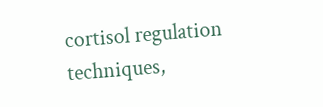cortisol regulation techniques,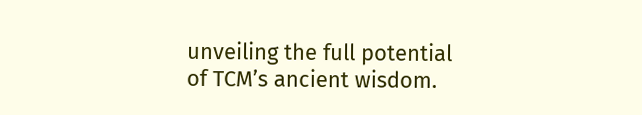unveiling the full potential of TCM’s ancient wisdom.